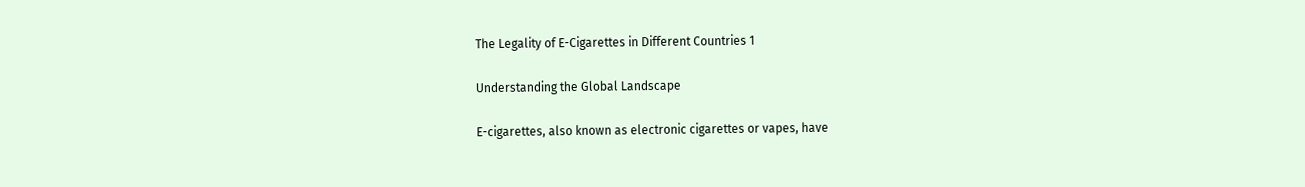The Legality of E-Cigarettes in Different Countries 1

Understanding the Global Landscape

E-cigarettes, also known as electronic cigarettes or vapes, have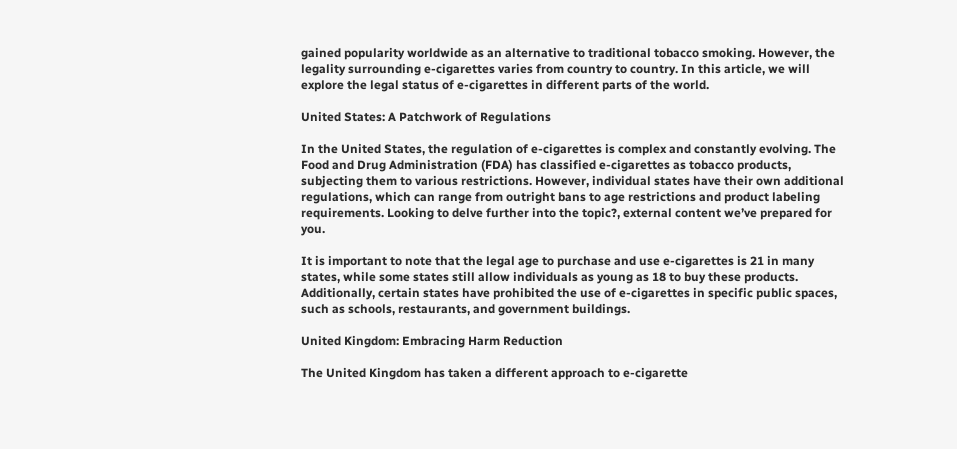gained popularity worldwide as an alternative to traditional tobacco smoking. However, the legality surrounding e-cigarettes varies from country to country. In this article, we will explore the legal status of e-cigarettes in different parts of the world.

United States: A Patchwork of Regulations

In the United States, the regulation of e-cigarettes is complex and constantly evolving. The Food and Drug Administration (FDA) has classified e-cigarettes as tobacco products, subjecting them to various restrictions. However, individual states have their own additional regulations, which can range from outright bans to age restrictions and product labeling requirements. Looking to delve further into the topic?, external content we’ve prepared for you.

It is important to note that the legal age to purchase and use e-cigarettes is 21 in many states, while some states still allow individuals as young as 18 to buy these products. Additionally, certain states have prohibited the use of e-cigarettes in specific public spaces, such as schools, restaurants, and government buildings.

United Kingdom: Embracing Harm Reduction

The United Kingdom has taken a different approach to e-cigarette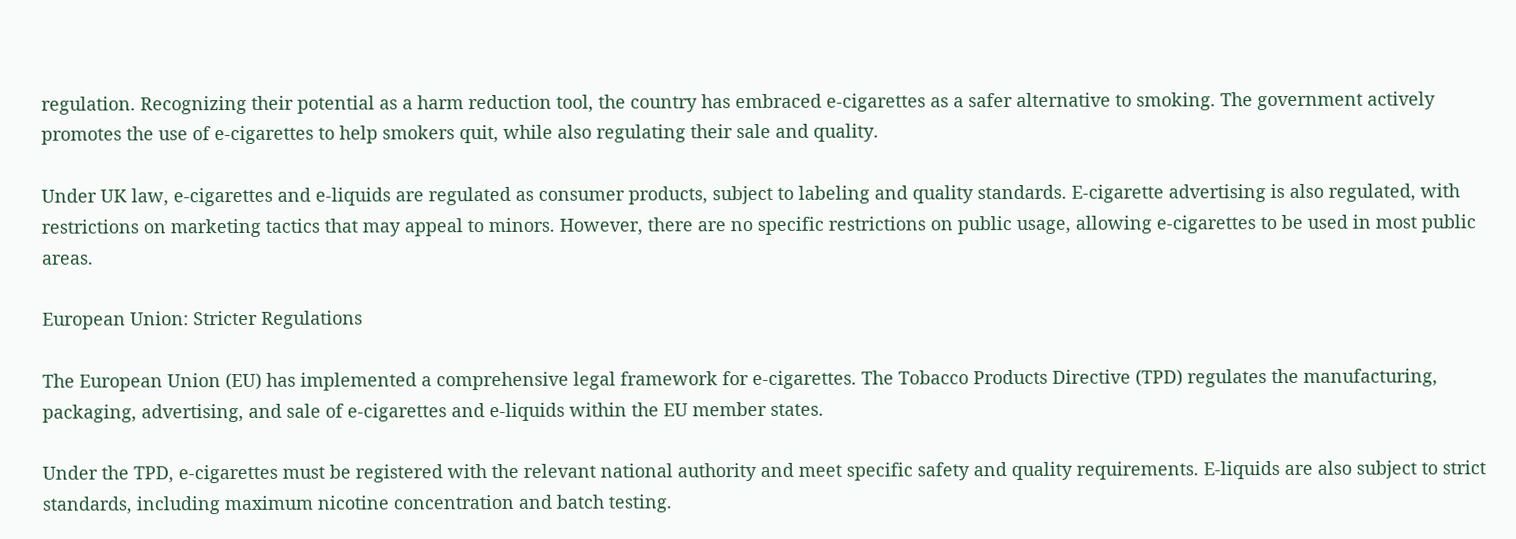regulation. Recognizing their potential as a harm reduction tool, the country has embraced e-cigarettes as a safer alternative to smoking. The government actively promotes the use of e-cigarettes to help smokers quit, while also regulating their sale and quality.

Under UK law, e-cigarettes and e-liquids are regulated as consumer products, subject to labeling and quality standards. E-cigarette advertising is also regulated, with restrictions on marketing tactics that may appeal to minors. However, there are no specific restrictions on public usage, allowing e-cigarettes to be used in most public areas.

European Union: Stricter Regulations

The European Union (EU) has implemented a comprehensive legal framework for e-cigarettes. The Tobacco Products Directive (TPD) regulates the manufacturing, packaging, advertising, and sale of e-cigarettes and e-liquids within the EU member states.

Under the TPD, e-cigarettes must be registered with the relevant national authority and meet specific safety and quality requirements. E-liquids are also subject to strict standards, including maximum nicotine concentration and batch testing.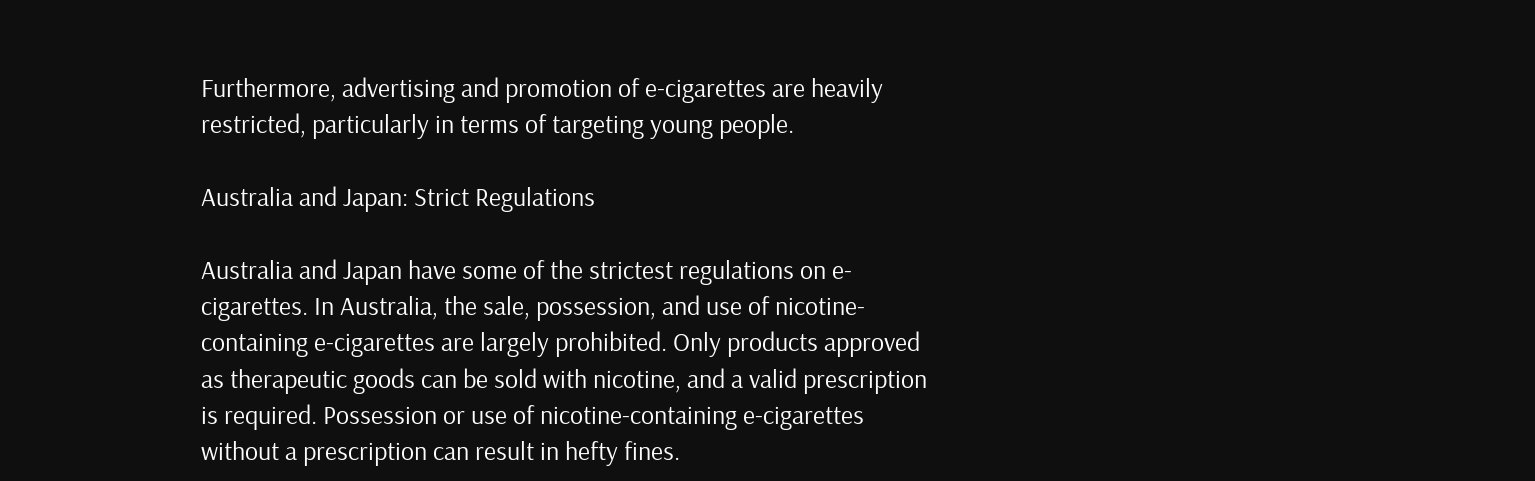Furthermore, advertising and promotion of e-cigarettes are heavily restricted, particularly in terms of targeting young people.

Australia and Japan: Strict Regulations

Australia and Japan have some of the strictest regulations on e-cigarettes. In Australia, the sale, possession, and use of nicotine-containing e-cigarettes are largely prohibited. Only products approved as therapeutic goods can be sold with nicotine, and a valid prescription is required. Possession or use of nicotine-containing e-cigarettes without a prescription can result in hefty fines.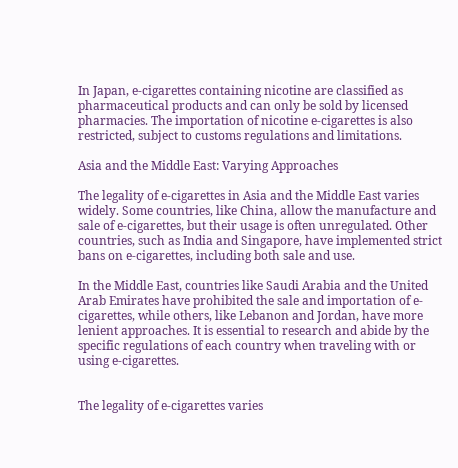In Japan, e-cigarettes containing nicotine are classified as pharmaceutical products and can only be sold by licensed pharmacies. The importation of nicotine e-cigarettes is also restricted, subject to customs regulations and limitations.

Asia and the Middle East: Varying Approaches

The legality of e-cigarettes in Asia and the Middle East varies widely. Some countries, like China, allow the manufacture and sale of e-cigarettes, but their usage is often unregulated. Other countries, such as India and Singapore, have implemented strict bans on e-cigarettes, including both sale and use.

In the Middle East, countries like Saudi Arabia and the United Arab Emirates have prohibited the sale and importation of e-cigarettes, while others, like Lebanon and Jordan, have more lenient approaches. It is essential to research and abide by the specific regulations of each country when traveling with or using e-cigarettes.


The legality of e-cigarettes varies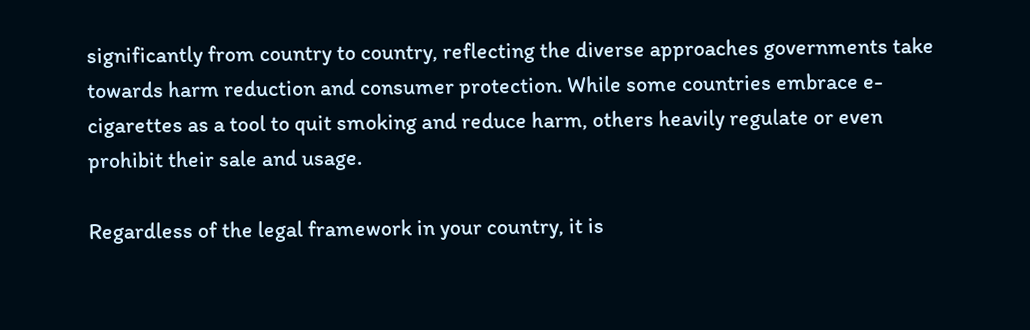significantly from country to country, reflecting the diverse approaches governments take towards harm reduction and consumer protection. While some countries embrace e-cigarettes as a tool to quit smoking and reduce harm, others heavily regulate or even prohibit their sale and usage.

Regardless of the legal framework in your country, it is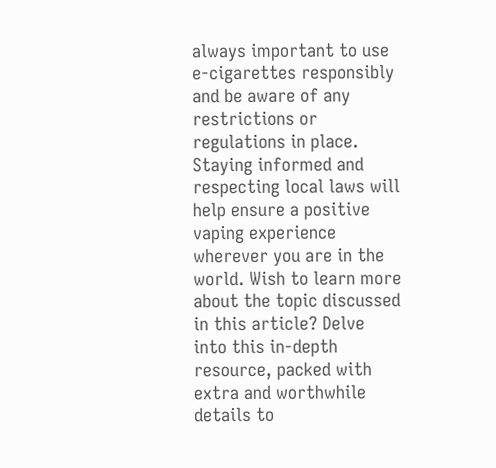always important to use e-cigarettes responsibly and be aware of any restrictions or regulations in place. Staying informed and respecting local laws will help ensure a positive vaping experience wherever you are in the world. Wish to learn more about the topic discussed in this article? Delve into this in-depth resource, packed with extra and worthwhile details to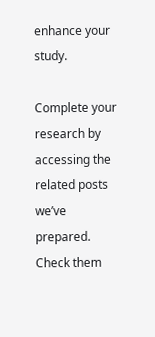enhance your study.

Complete your research by accessing the related posts we’ve prepared. Check them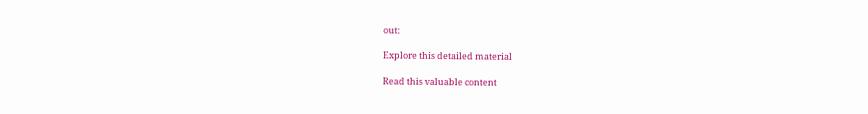out:

Explore this detailed material

Read this valuable content